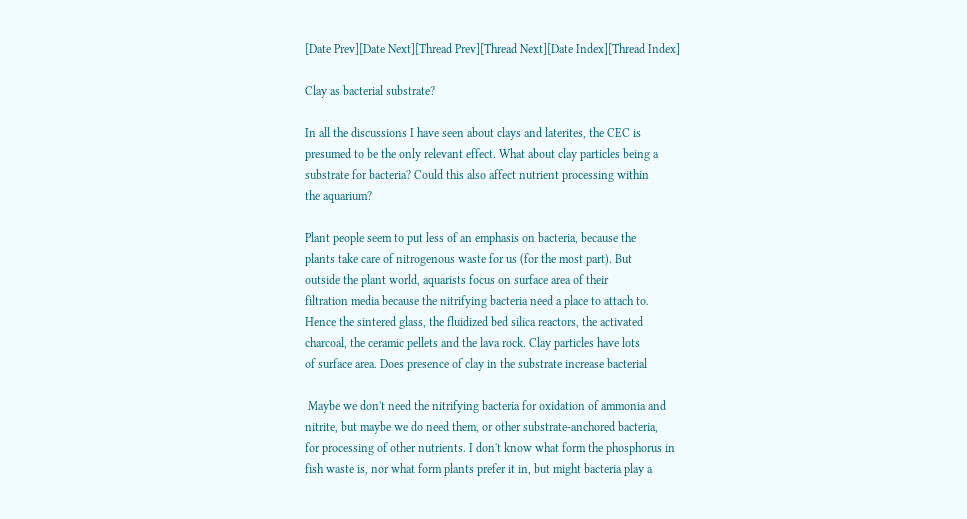[Date Prev][Date Next][Thread Prev][Thread Next][Date Index][Thread Index]

Clay as bacterial substrate?

In all the discussions I have seen about clays and laterites, the CEC is
presumed to be the only relevant effect. What about clay particles being a
substrate for bacteria? Could this also affect nutrient processing within
the aquarium?

Plant people seem to put less of an emphasis on bacteria, because the
plants take care of nitrogenous waste for us (for the most part). But
outside the plant world, aquarists focus on surface area of their
filtration media because the nitrifying bacteria need a place to attach to.
Hence the sintered glass, the fluidized bed silica reactors, the activated
charcoal, the ceramic pellets and the lava rock. Clay particles have lots
of surface area. Does presence of clay in the substrate increase bacterial

 Maybe we don't need the nitrifying bacteria for oxidation of ammonia and
nitrite, but maybe we do need them, or other substrate-anchored bacteria,
for processing of other nutrients. I don't know what form the phosphorus in
fish waste is, nor what form plants prefer it in, but might bacteria play a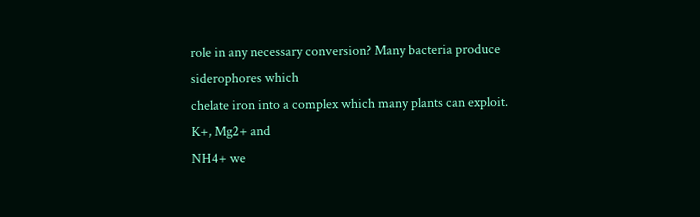role in any necessary conversion? Many bacteria produce siderophores which
chelate iron into a complex which many plants can exploit. K+, Mg2+ and
NH4+ we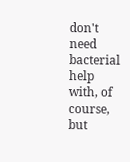don't need bacterial help with, of course, but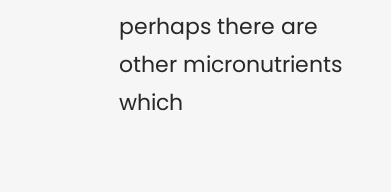perhaps there are
other micronutrients which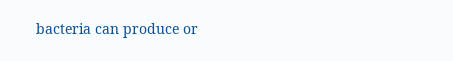bacteria can produce or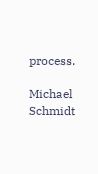process.

Michael Schmidt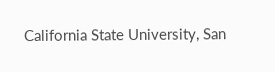California State University, San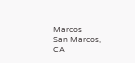Marcos
San Marcos, CA